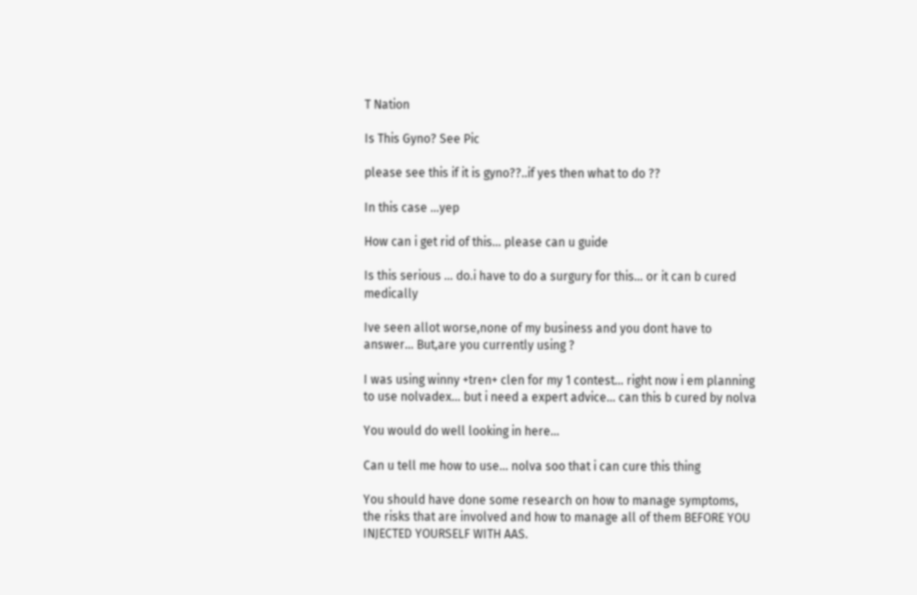T Nation

Is This Gyno? See Pic

please see this if it is gyno??..if yes then what to do ??

In this case …yep

How can i get rid of this… please can u guide

Is this serious … do.i have to do a surgury for this… or it can b cured medically

Ive seen allot worse,none of my business and you dont have to answer… But,are you currently using ?

I was using winny +tren+ clen for my 1 contest… right now i em planning to use nolvadex… but i need a expert advice… can this b cured by nolva

You would do well looking in here…

Can u tell me how to use… nolva soo that i can cure this thing

You should have done some research on how to manage symptoms, the risks that are involved and how to manage all of them BEFORE YOU INJECTED YOURSELF WITH AAS.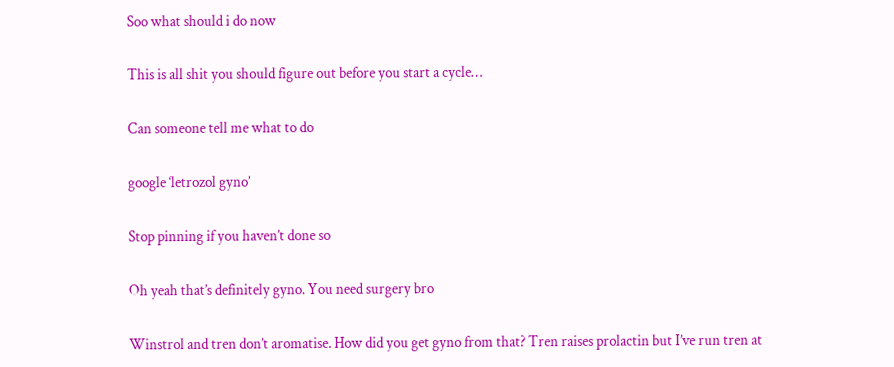Soo what should i do now

This is all shit you should figure out before you start a cycle…

Can someone tell me what to do

google ‘letrozol gyno’

Stop pinning if you haven’t done so

Oh yeah that’s definitely gyno. You need surgery bro

Winstrol and tren don’t aromatise. How did you get gyno from that? Tren raises prolactin but I’ve run tren at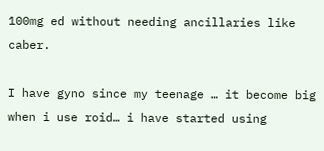100mg ed without needing ancillaries like caber.

I have gyno since my teenage … it become big when i use roid… i have started using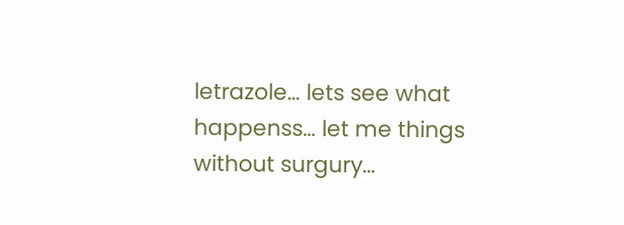letrazole… lets see what happenss… let me things without surgury…